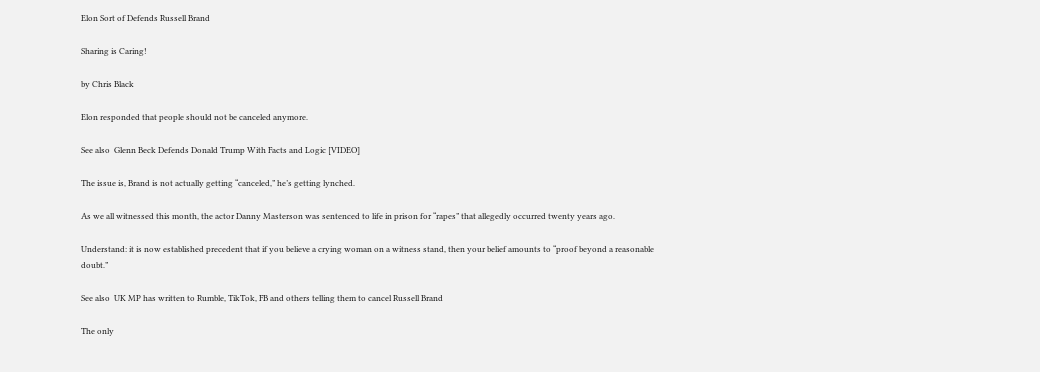Elon Sort of Defends Russell Brand

Sharing is Caring!

by Chris Black

Elon responded that people should not be canceled anymore.

See also  Glenn Beck Defends Donald Trump With Facts and Logic [VIDEO]

The issue is, Brand is not actually getting “canceled,” he’s getting lynched.

As we all witnessed this month, the actor Danny Masterson was sentenced to life in prison for “rapes” that allegedly occurred twenty years ago.

Understand: it is now established precedent that if you believe a crying woman on a witness stand, then your belief amounts to “proof beyond a reasonable doubt.”

See also  UK MP has written to Rumble, TikTok, FB and others telling them to cancel Russell Brand

The only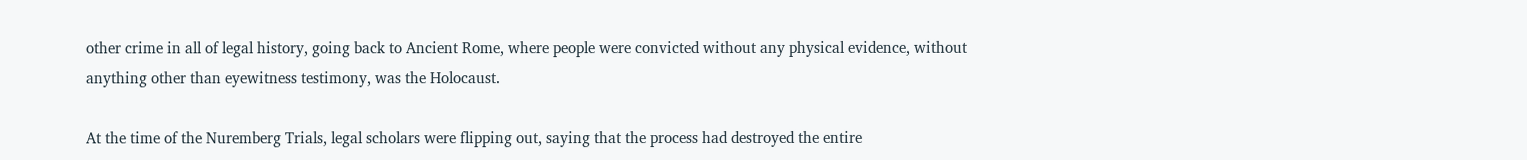other crime in all of legal history, going back to Ancient Rome, where people were convicted without any physical evidence, without anything other than eyewitness testimony, was the Holocaust.

At the time of the Nuremberg Trials, legal scholars were flipping out, saying that the process had destroyed the entire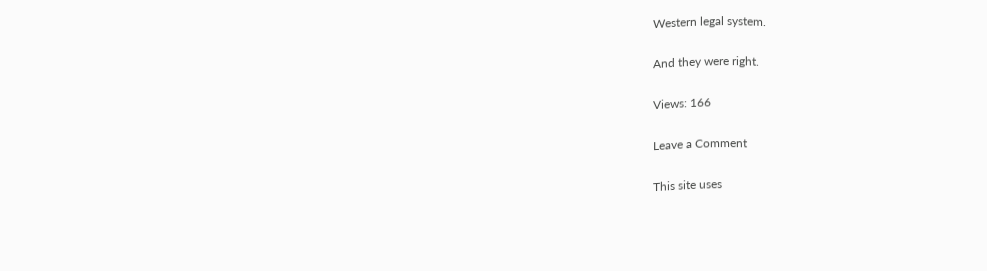Western legal system.

And they were right.

Views: 166

Leave a Comment

This site uses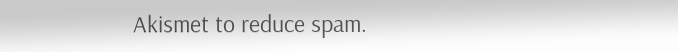Akismet to reduce spam.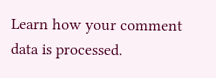Learn how your comment data is processed.